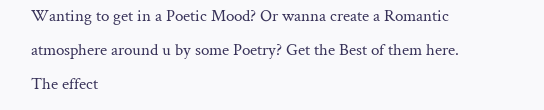Wanting to get in a Poetic Mood? Or wanna create a Romantic atmosphere around u by some Poetry? Get the Best of them here.
The effect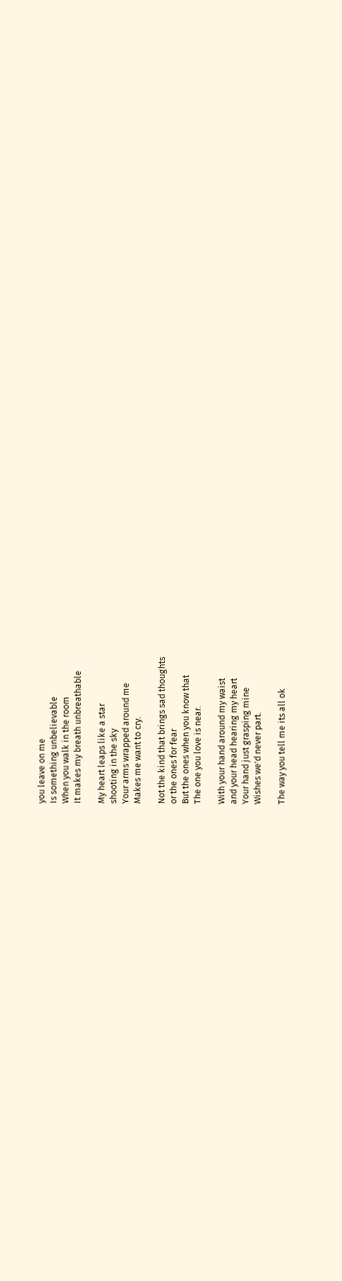you leave on me
Is something unbelievable
When you walk in the room
It makes my breath unbreathable

My heart leaps like a star
shooting in the sky
Your arms wrapped around me
Makes me want to cry.

Not the kind that brings sad thoughts
or the ones for fear
But the ones when you know that
The one you love is near.

With your hand around my waist
and your head hearing my heart
Your hand just grasping mine
Wishes we'd never part.

The way you tell me its all ok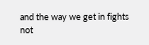and the way we get in fights
not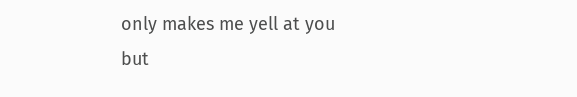only makes me yell at you
but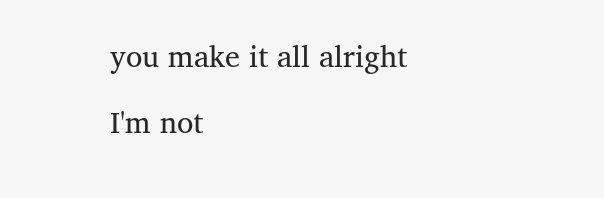you make it all alright

I'm not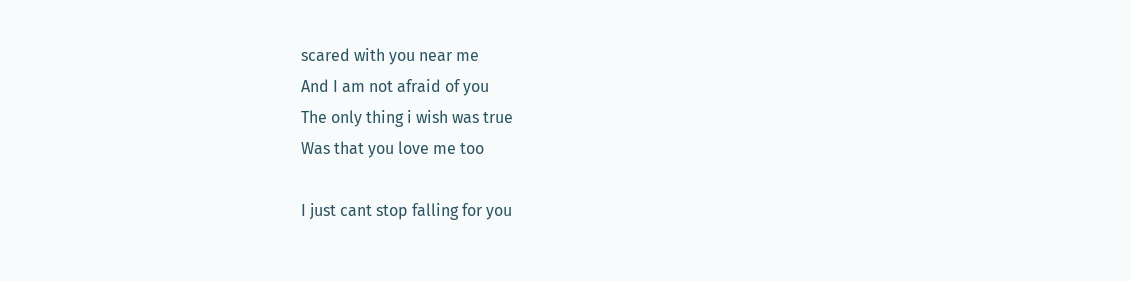scared with you near me
And I am not afraid of you
The only thing i wish was true
Was that you love me too

I just cant stop falling for you